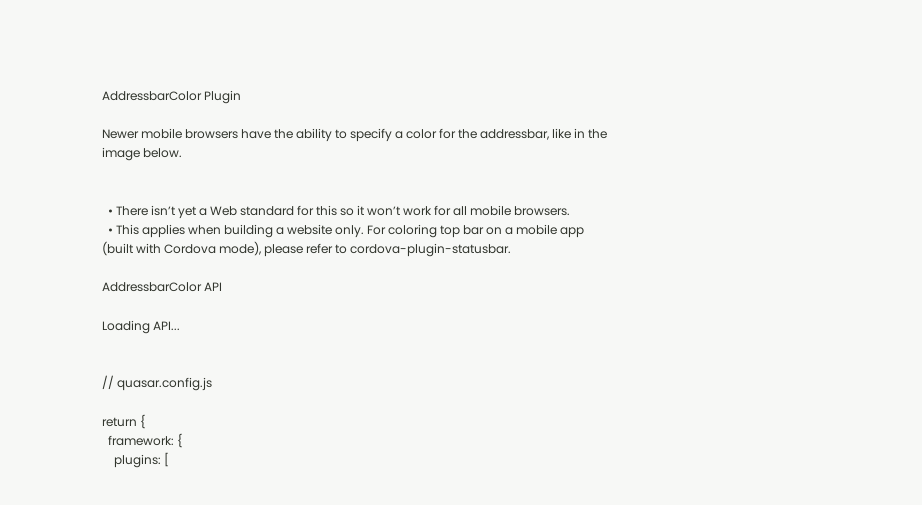AddressbarColor Plugin

Newer mobile browsers have the ability to specify a color for the addressbar, like in the image below.


  • There isn’t yet a Web standard for this so it won’t work for all mobile browsers.
  • This applies when building a website only. For coloring top bar on a mobile app (built with Cordova mode), please refer to cordova-plugin-statusbar.

AddressbarColor API

Loading API...


// quasar.config.js

return {
  framework: {
    plugins: [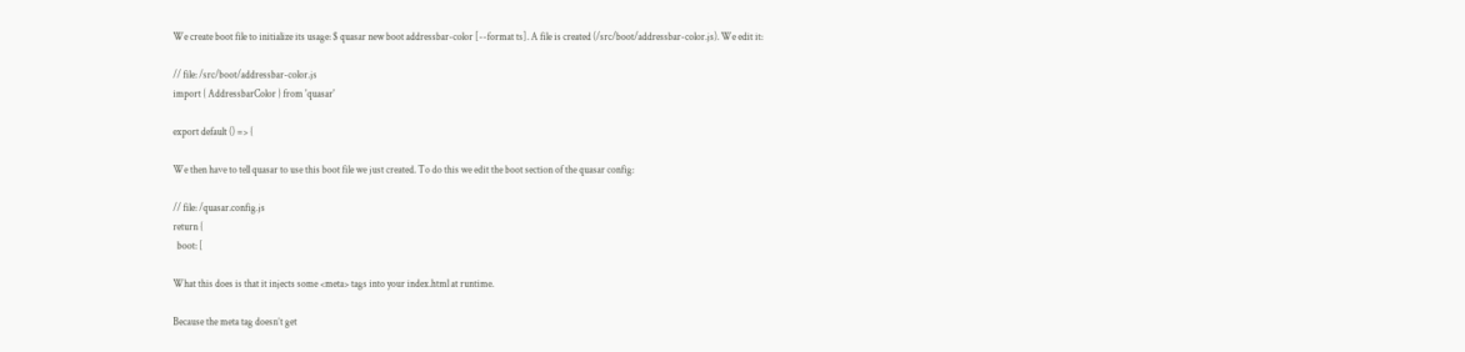We create boot file to initialize its usage: $ quasar new boot addressbar-color [--format ts]. A file is created (/src/boot/addressbar-color.js). We edit it:

// file: /src/boot/addressbar-color.js
import { AddressbarColor } from 'quasar'

export default () => {

We then have to tell quasar to use this boot file we just created. To do this we edit the boot section of the quasar config:

// file: /quasar.config.js
return {
  boot: [

What this does is that it injects some <meta> tags into your index.html at runtime.

Because the meta tag doesn’t get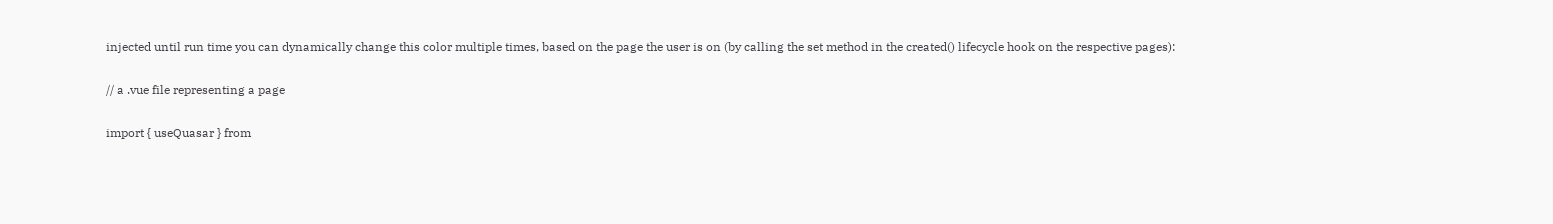injected until run time you can dynamically change this color multiple times, based on the page the user is on (by calling the set method in the created() lifecycle hook on the respective pages):

// a .vue file representing a page

import { useQuasar } from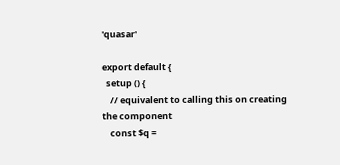'quasar'

export default {
  setup () {
    // equivalent to calling this on creating the component
    const $q =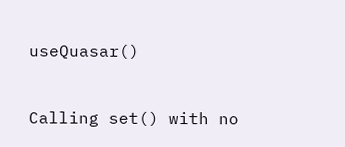useQuasar()


Calling set() with no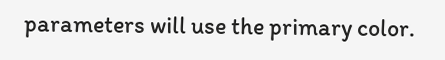parameters will use the primary color.